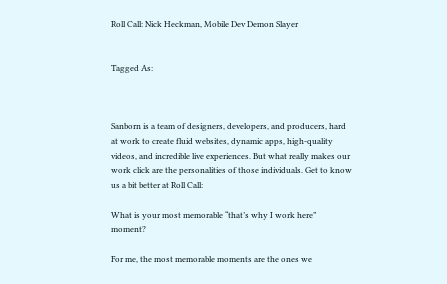Roll Call: Nick Heckman, Mobile Dev Demon Slayer


Tagged As:



Sanborn is a team of designers, developers, and producers, hard at work to create fluid websites, dynamic apps, high-quality videos, and incredible live experiences. But what really makes our work click are the personalities of those individuals. Get to know us a bit better at Roll Call:

What is your most memorable “that’s why I work here” moment?

For me, the most memorable moments are the ones we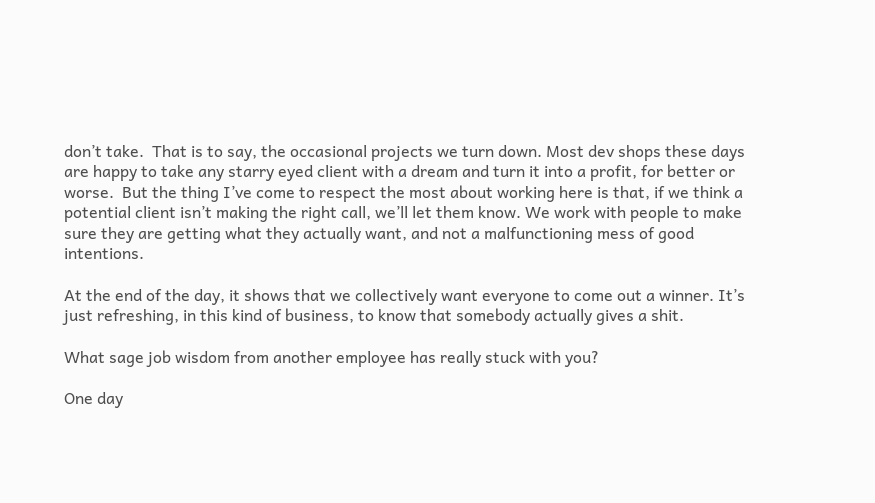don’t take.  That is to say, the occasional projects we turn down. Most dev shops these days are happy to take any starry eyed client with a dream and turn it into a profit, for better or worse.  But the thing I’ve come to respect the most about working here is that, if we think a potential client isn’t making the right call, we’ll let them know. We work with people to make sure they are getting what they actually want, and not a malfunctioning mess of good intentions.

At the end of the day, it shows that we collectively want everyone to come out a winner. It’s just refreshing, in this kind of business, to know that somebody actually gives a shit.

What sage job wisdom from another employee has really stuck with you?

One day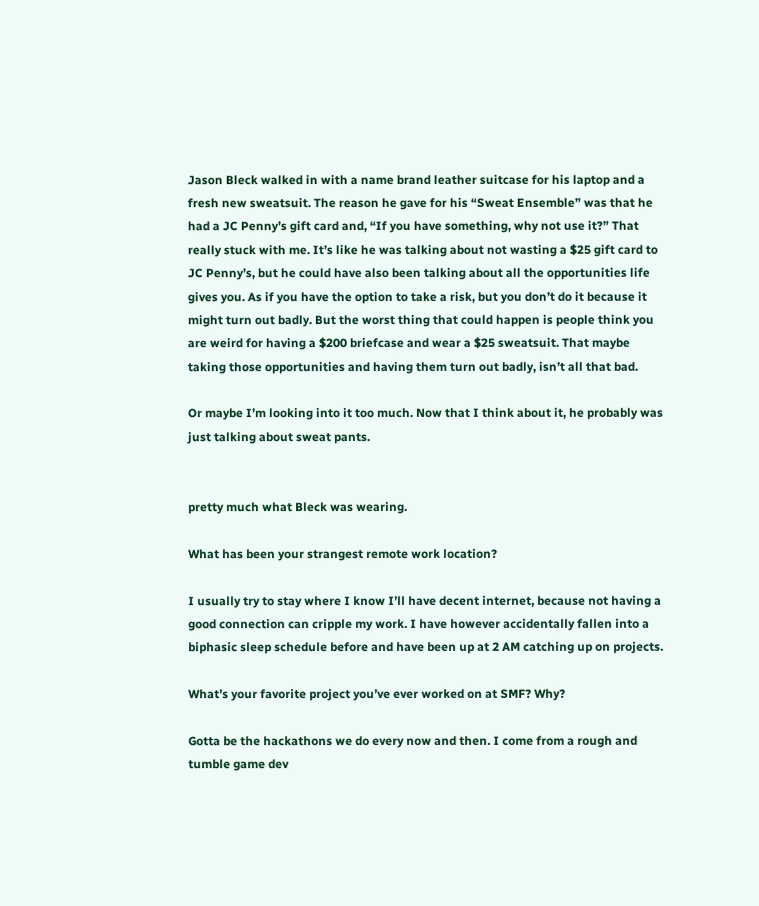Jason Bleck walked in with a name brand leather suitcase for his laptop and a fresh new sweatsuit. The reason he gave for his “Sweat Ensemble” was that he had a JC Penny’s gift card and, “If you have something, why not use it?” That really stuck with me. It’s like he was talking about not wasting a $25 gift card to JC Penny’s, but he could have also been talking about all the opportunities life gives you. As if you have the option to take a risk, but you don’t do it because it might turn out badly. But the worst thing that could happen is people think you are weird for having a $200 briefcase and wear a $25 sweatsuit. That maybe taking those opportunities and having them turn out badly, isn’t all that bad.

Or maybe I’m looking into it too much. Now that I think about it, he probably was just talking about sweat pants.


pretty much what Bleck was wearing.

What has been your strangest remote work location?

I usually try to stay where I know I’ll have decent internet, because not having a good connection can cripple my work. I have however accidentally fallen into a biphasic sleep schedule before and have been up at 2 AM catching up on projects.

What’s your favorite project you’ve ever worked on at SMF? Why?

Gotta be the hackathons we do every now and then. I come from a rough and tumble game dev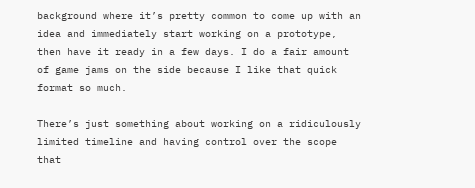background where it’s pretty common to come up with an idea and immediately start working on a prototype, then have it ready in a few days. I do a fair amount of game jams on the side because I like that quick format so much.

There’s just something about working on a ridiculously limited timeline and having control over the scope that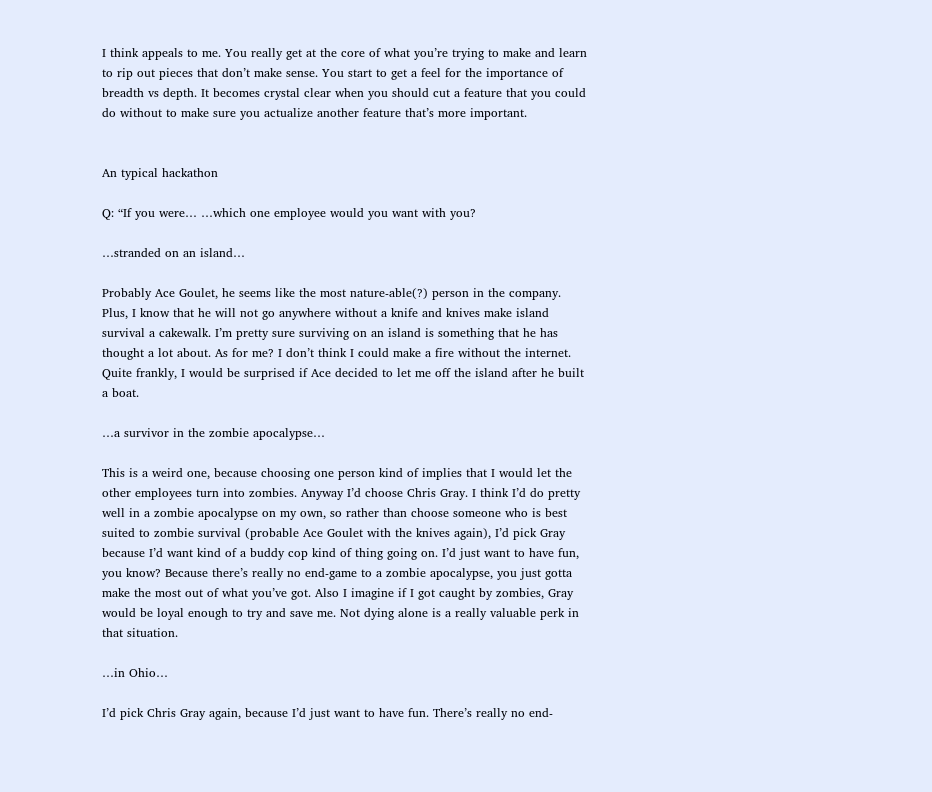I think appeals to me. You really get at the core of what you’re trying to make and learn to rip out pieces that don’t make sense. You start to get a feel for the importance of breadth vs depth. It becomes crystal clear when you should cut a feature that you could do without to make sure you actualize another feature that’s more important.


An typical hackathon

Q: “If you were… …which one employee would you want with you?

…stranded on an island…

Probably Ace Goulet, he seems like the most nature-able(?) person in the company. Plus, I know that he will not go anywhere without a knife and knives make island survival a cakewalk. I’m pretty sure surviving on an island is something that he has thought a lot about. As for me? I don’t think I could make a fire without the internet. Quite frankly, I would be surprised if Ace decided to let me off the island after he built a boat.

…a survivor in the zombie apocalypse…

This is a weird one, because choosing one person kind of implies that I would let the other employees turn into zombies. Anyway I’d choose Chris Gray. I think I’d do pretty well in a zombie apocalypse on my own, so rather than choose someone who is best suited to zombie survival (probable Ace Goulet with the knives again), I’d pick Gray because I’d want kind of a buddy cop kind of thing going on. I’d just want to have fun, you know? Because there’s really no end-game to a zombie apocalypse, you just gotta make the most out of what you’ve got. Also I imagine if I got caught by zombies, Gray would be loyal enough to try and save me. Not dying alone is a really valuable perk in that situation.

…in Ohio…

I’d pick Chris Gray again, because I’d just want to have fun. There’s really no end-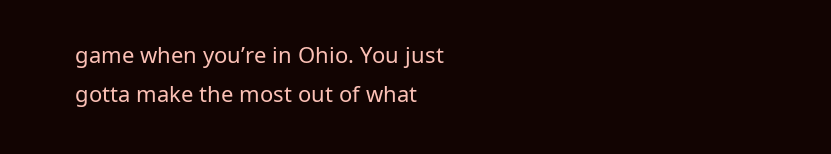game when you’re in Ohio. You just gotta make the most out of what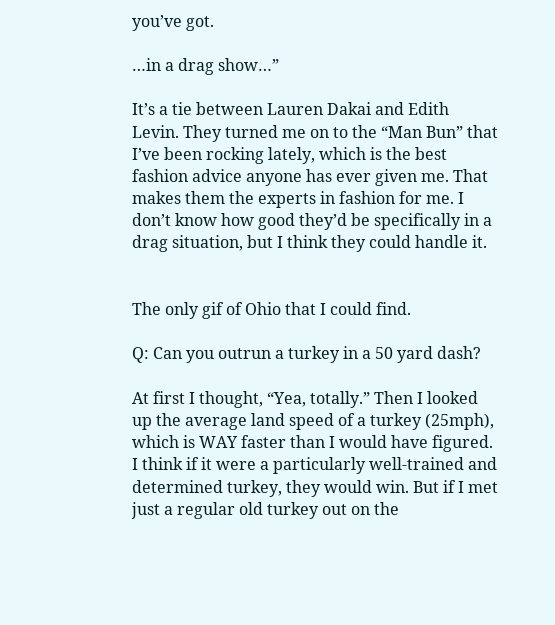you’ve got.

…in a drag show…”

It’s a tie between Lauren Dakai and Edith Levin. They turned me on to the “Man Bun” that I’ve been rocking lately, which is the best fashion advice anyone has ever given me. That makes them the experts in fashion for me. I don’t know how good they’d be specifically in a drag situation, but I think they could handle it.


The only gif of Ohio that I could find.

Q: Can you outrun a turkey in a 50 yard dash?

At first I thought, “Yea, totally.” Then I looked up the average land speed of a turkey (25mph), which is WAY faster than I would have figured. I think if it were a particularly well-trained and determined turkey, they would win. But if I met just a regular old turkey out on the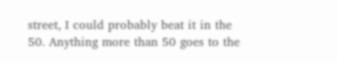street, I could probably beat it in the 50. Anything more than 50 goes to the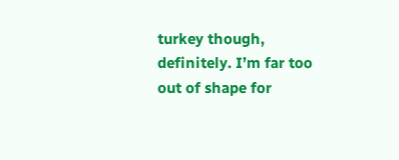turkey though, definitely. I’m far too out of shape for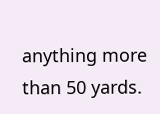anything more than 50 yards.